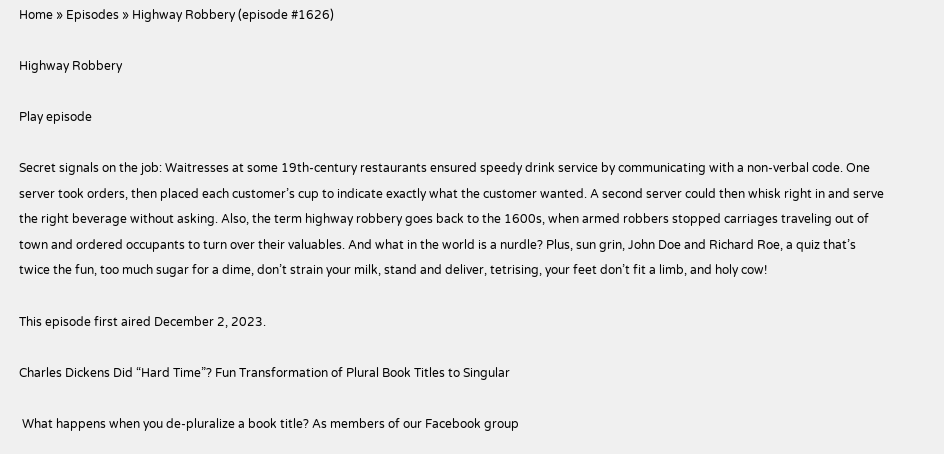Home » Episodes » Highway Robbery (episode #1626)

Highway Robbery

Play episode

Secret signals on the job: Waitresses at some 19th-century restaurants ensured speedy drink service by communicating with a non-verbal code. One server took orders, then placed each customer’s cup to indicate exactly what the customer wanted. A second server could then whisk right in and serve the right beverage without asking. Also, the term highway robbery goes back to the 1600s, when armed robbers stopped carriages traveling out of town and ordered occupants to turn over their valuables. And what in the world is a nurdle? Plus, sun grin, John Doe and Richard Roe, a quiz that’s twice the fun, too much sugar for a dime, don’t strain your milk, stand and deliver, tetrising, your feet don’t fit a limb, and holy cow!

This episode first aired December 2, 2023.

Charles Dickens Did “Hard Time”? Fun Transformation of Plural Book Titles to Singular

 What happens when you de-pluralize a book title? As members of our Facebook group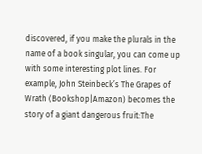discovered, if you make the plurals in the name of a book singular, you can come up with some interesting plot lines. For example, John Steinbeck’s The Grapes of Wrath (Bookshop|Amazon) becomes the story of a giant dangerous fruit:The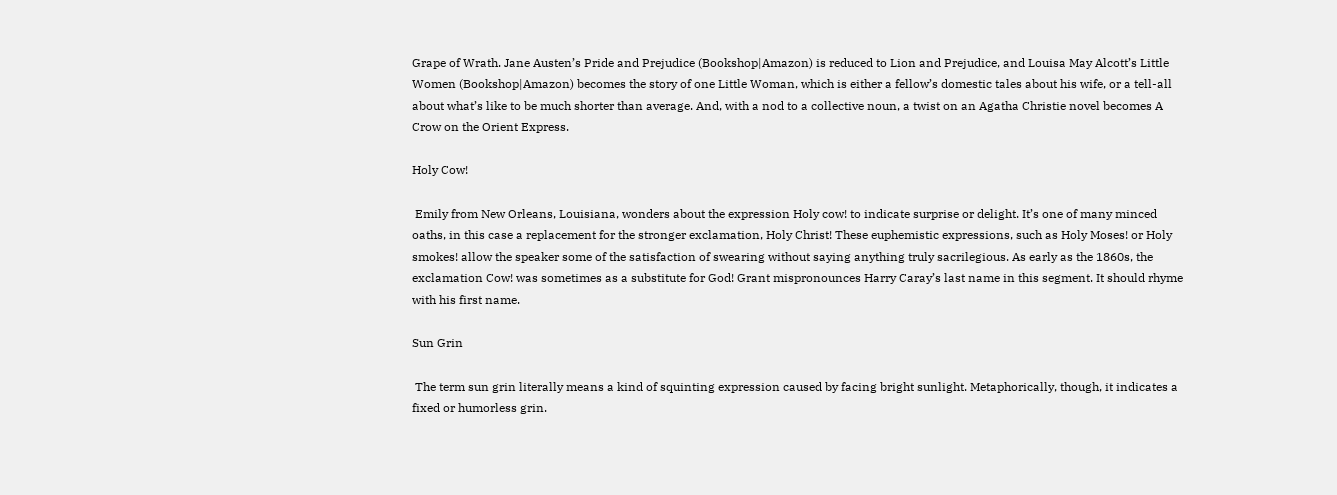Grape of Wrath. Jane Austen’s Pride and Prejudice (Bookshop|Amazon) is reduced to Lion and Prejudice, and Louisa May Alcott’s Little Women (Bookshop|Amazon) becomes the story of one Little Woman, which is either a fellow’s domestic tales about his wife, or a tell-all about what’s like to be much shorter than average. And, with a nod to a collective noun, a twist on an Agatha Christie novel becomes A Crow on the Orient Express.

Holy Cow!

 Emily from New Orleans, Louisiana, wonders about the expression Holy cow! to indicate surprise or delight. It’s one of many minced oaths, in this case a replacement for the stronger exclamation, Holy Christ! These euphemistic expressions, such as Holy Moses! or Holy smokes! allow the speaker some of the satisfaction of swearing without saying anything truly sacrilegious. As early as the 1860s, the exclamation Cow! was sometimes as a substitute for God! Grant mispronounces Harry Caray’s last name in this segment. It should rhyme with his first name.

Sun Grin

 The term sun grin literally means a kind of squinting expression caused by facing bright sunlight. Metaphorically, though, it indicates a fixed or humorless grin.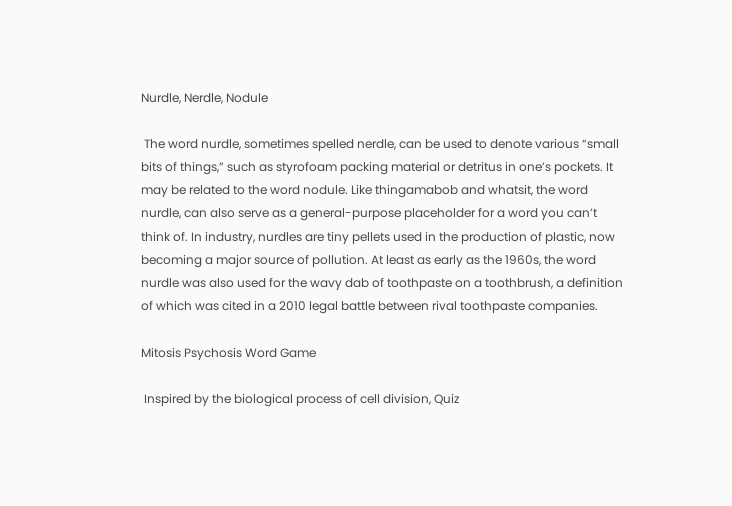Nurdle, Nerdle, Nodule

 The word nurdle, sometimes spelled nerdle, can be used to denote various “small bits of things,” such as styrofoam packing material or detritus in one’s pockets. It may be related to the word nodule. Like thingamabob and whatsit, the word nurdle, can also serve as a general-purpose placeholder for a word you can’t think of. In industry, nurdles are tiny pellets used in the production of plastic, now becoming a major source of pollution. At least as early as the 1960s, the word nurdle was also used for the wavy dab of toothpaste on a toothbrush, a definition of which was cited in a 2010 legal battle between rival toothpaste companies.

Mitosis Psychosis Word Game

 Inspired by the biological process of cell division, Quiz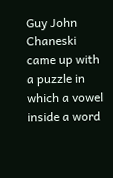Guy John Chaneski came up with a puzzle in which a vowel inside a word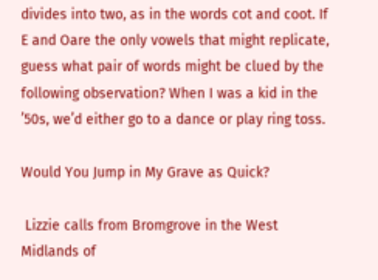divides into two, as in the words cot and coot. If E and Oare the only vowels that might replicate, guess what pair of words might be clued by the following observation? When I was a kid in the ’50s, we’d either go to a dance or play ring toss.

Would You Jump in My Grave as Quick?

 Lizzie calls from Bromgrove in the West Midlands of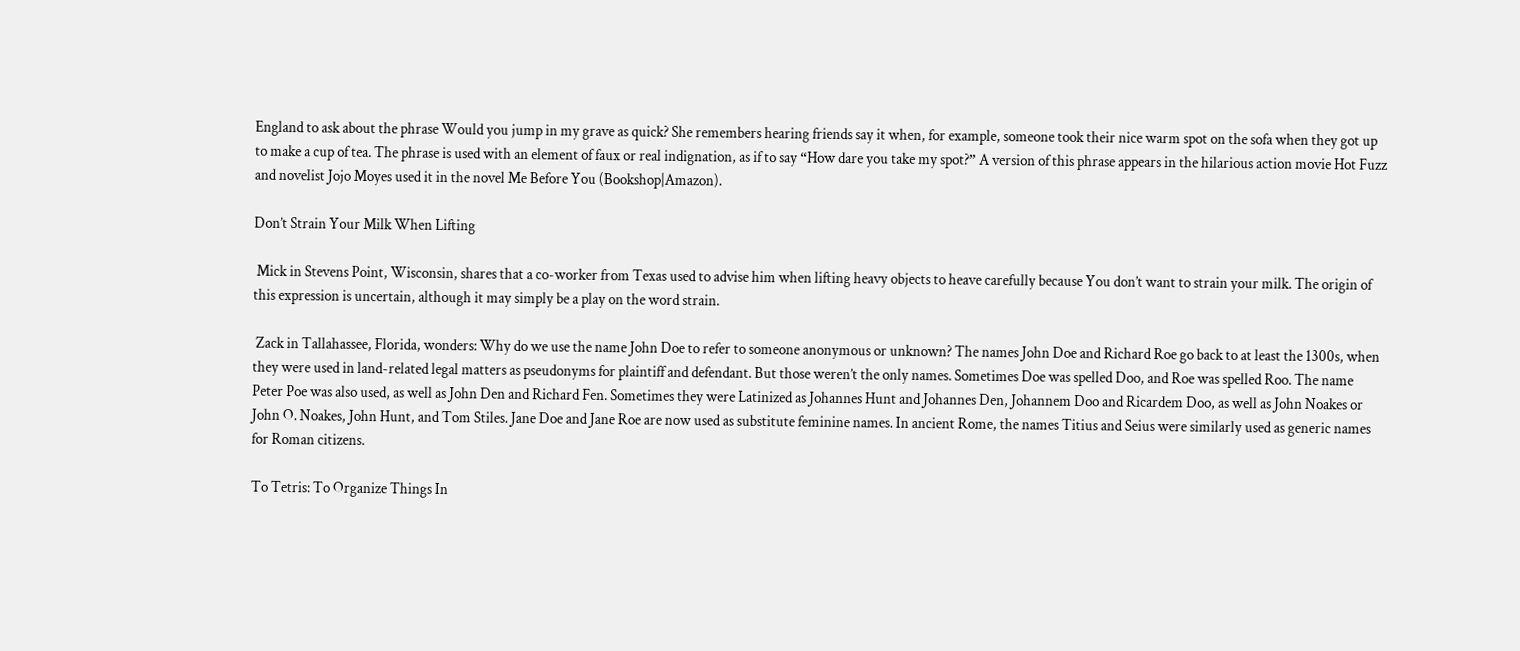England to ask about the phrase Would you jump in my grave as quick? She remembers hearing friends say it when, for example, someone took their nice warm spot on the sofa when they got up to make a cup of tea. The phrase is used with an element of faux or real indignation, as if to say “How dare you take my spot?” A version of this phrase appears in the hilarious action movie Hot Fuzz and novelist Jojo Moyes used it in the novel Me Before You (Bookshop|Amazon).

Don’t Strain Your Milk When Lifting

 Mick in Stevens Point, Wisconsin, shares that a co-worker from Texas used to advise him when lifting heavy objects to heave carefully because You don’t want to strain your milk. The origin of this expression is uncertain, although it may simply be a play on the word strain.

 Zack in Tallahassee, Florida, wonders: Why do we use the name John Doe to refer to someone anonymous or unknown? The names John Doe and Richard Roe go back to at least the 1300s, when they were used in land-related legal matters as pseudonyms for plaintiff and defendant. But those weren’t the only names. Sometimes Doe was spelled Doo, and Roe was spelled Roo. The name Peter Poe was also used, as well as John Den and Richard Fen. Sometimes they were Latinized as Johannes Hunt and Johannes Den, Johannem Doo and Ricardem Doo, as well as John Noakes or John O. Noakes, John Hunt, and Tom Stiles. Jane Doe and Jane Roe are now used as substitute feminine names. In ancient Rome, the names Titius and Seius were similarly used as generic names for Roman citizens.

To Tetris: To Organize Things In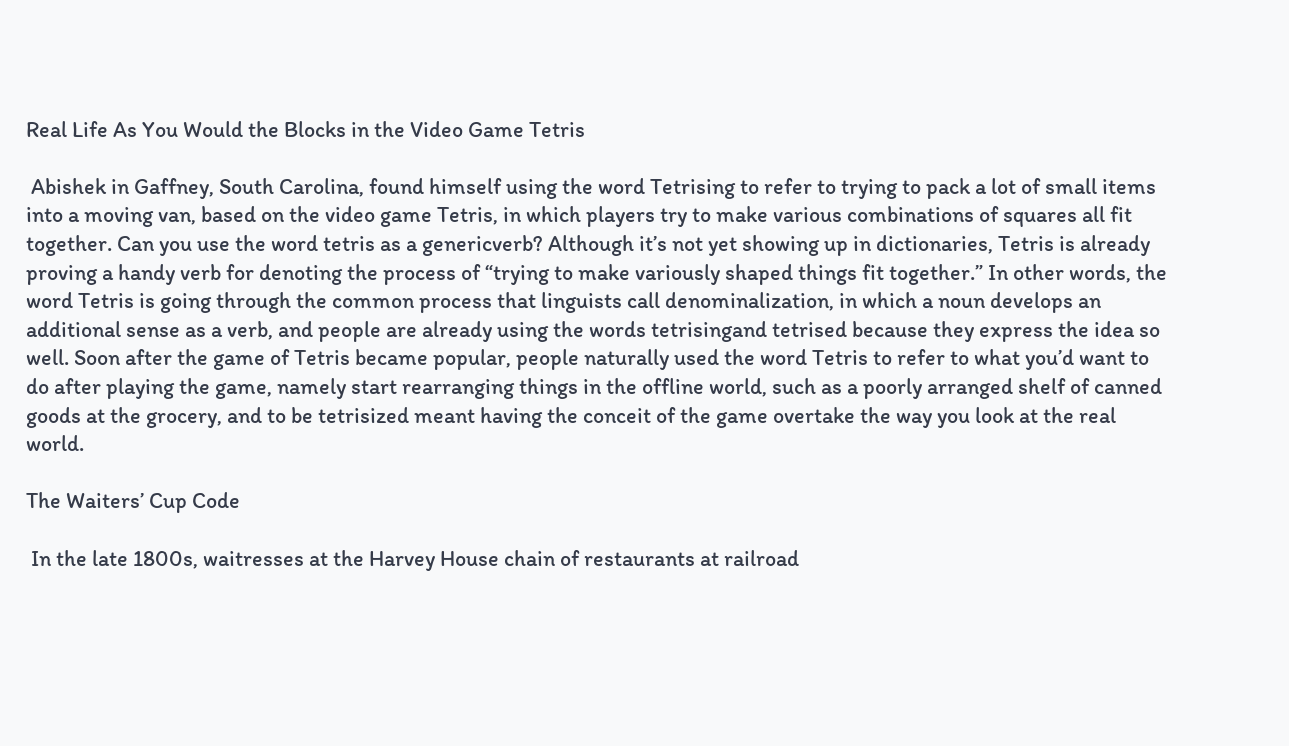Real Life As You Would the Blocks in the Video Game Tetris

 Abishek in Gaffney, South Carolina, found himself using the word Tetrising to refer to trying to pack a lot of small items into a moving van, based on the video game Tetris, in which players try to make various combinations of squares all fit together. Can you use the word tetris as a genericverb? Although it’s not yet showing up in dictionaries, Tetris is already proving a handy verb for denoting the process of “trying to make variously shaped things fit together.” In other words, the word Tetris is going through the common process that linguists call denominalization, in which a noun develops an additional sense as a verb, and people are already using the words tetrisingand tetrised because they express the idea so well. Soon after the game of Tetris became popular, people naturally used the word Tetris to refer to what you’d want to do after playing the game, namely start rearranging things in the offline world, such as a poorly arranged shelf of canned goods at the grocery, and to be tetrisized meant having the conceit of the game overtake the way you look at the real world.

The Waiters’ Cup Code

 In the late 1800s, waitresses at the Harvey House chain of restaurants at railroad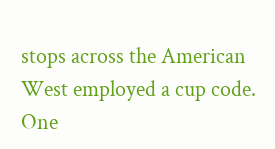stops across the American West employed a cup code. One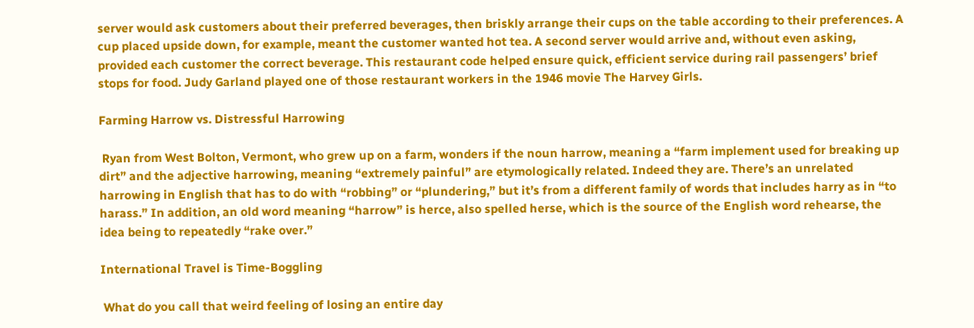server would ask customers about their preferred beverages, then briskly arrange their cups on the table according to their preferences. A cup placed upside down, for example, meant the customer wanted hot tea. A second server would arrive and, without even asking, provided each customer the correct beverage. This restaurant code helped ensure quick, efficient service during rail passengers’ brief stops for food. Judy Garland played one of those restaurant workers in the 1946 movie The Harvey Girls.

Farming Harrow vs. Distressful Harrowing

 Ryan from West Bolton, Vermont, who grew up on a farm, wonders if the noun harrow, meaning a “farm implement used for breaking up dirt” and the adjective harrowing, meaning “extremely painful” are etymologically related. Indeed they are. There’s an unrelated harrowing in English that has to do with “robbing” or “plundering,” but it’s from a different family of words that includes harry as in “to harass.” In addition, an old word meaning “harrow” is herce, also spelled herse, which is the source of the English word rehearse, the idea being to repeatedly “rake over.”

International Travel is Time-Boggling

 What do you call that weird feeling of losing an entire day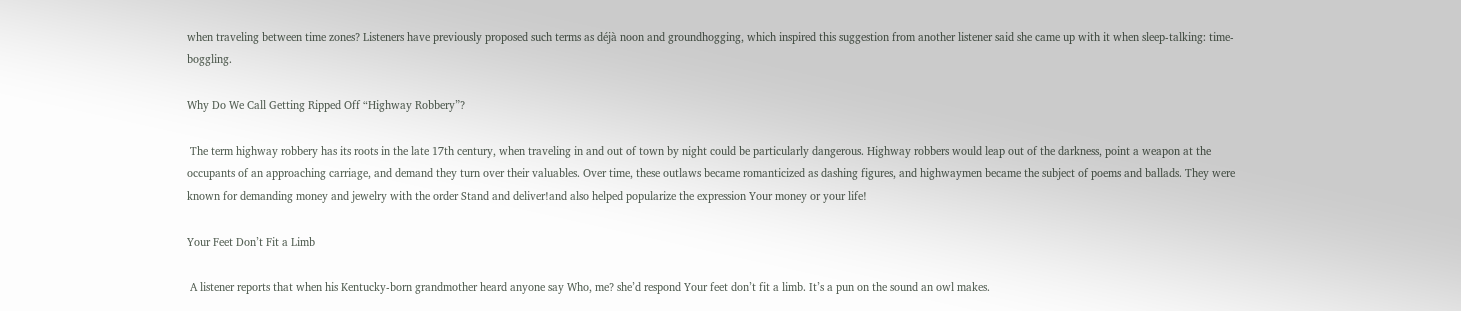when traveling between time zones? Listeners have previously proposed such terms as déjà noon and groundhogging, which inspired this suggestion from another listener said she came up with it when sleep-talking: time-boggling.

Why Do We Call Getting Ripped Off “Highway Robbery”?

 The term highway robbery has its roots in the late 17th century, when traveling in and out of town by night could be particularly dangerous. Highway robbers would leap out of the darkness, point a weapon at the occupants of an approaching carriage, and demand they turn over their valuables. Over time, these outlaws became romanticized as dashing figures, and highwaymen became the subject of poems and ballads. They were known for demanding money and jewelry with the order Stand and deliver!and also helped popularize the expression Your money or your life!

Your Feet Don’t Fit a Limb

 A listener reports that when his Kentucky-born grandmother heard anyone say Who, me? she’d respond Your feet don’t fit a limb. It’s a pun on the sound an owl makes.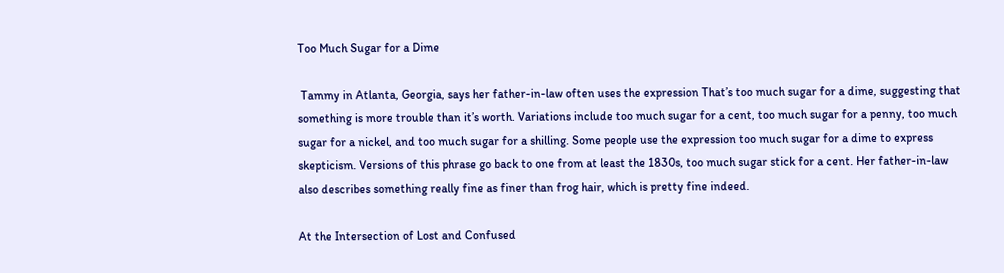Too Much Sugar for a Dime

 Tammy in Atlanta, Georgia, says her father-in-law often uses the expression That’s too much sugar for a dime, suggesting that something is more trouble than it’s worth. Variations include too much sugar for a cent, too much sugar for a penny, too much sugar for a nickel, and too much sugar for a shilling. Some people use the expression too much sugar for a dime to express skepticism. Versions of this phrase go back to one from at least the 1830s, too much sugar stick for a cent. Her father-in-law also describes something really fine as finer than frog hair, which is pretty fine indeed.

At the Intersection of Lost and Confused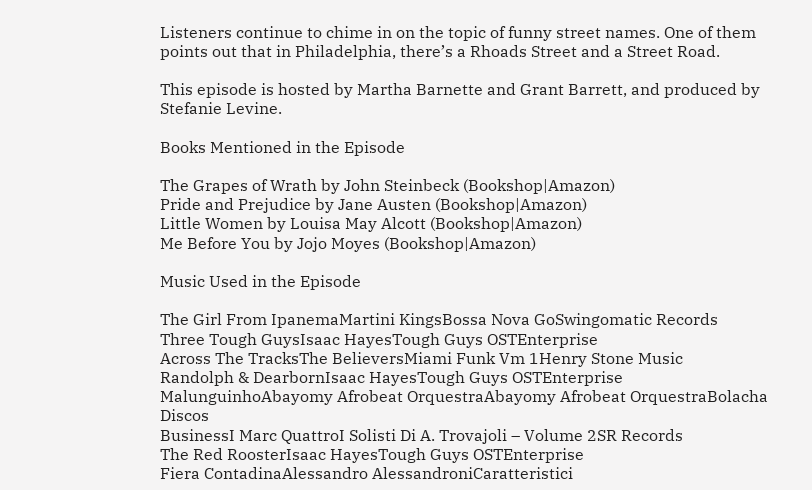Listeners continue to chime in on the topic of funny street names. One of them points out that in Philadelphia, there’s a Rhoads Street and a Street Road.

This episode is hosted by Martha Barnette and Grant Barrett, and produced by Stefanie Levine.

Books Mentioned in the Episode

The Grapes of Wrath by John Steinbeck (Bookshop|Amazon)
Pride and Prejudice by Jane Austen (Bookshop|Amazon)
Little Women by Louisa May Alcott (Bookshop|Amazon)
Me Before You by Jojo Moyes (Bookshop|Amazon)

Music Used in the Episode

The Girl From IpanemaMartini KingsBossa Nova GoSwingomatic Records
Three Tough GuysIsaac HayesTough Guys OSTEnterprise
Across The TracksThe BelieversMiami Funk Vm 1Henry Stone Music
Randolph & DearbornIsaac HayesTough Guys OSTEnterprise
MalunguinhoAbayomy Afrobeat OrquestraAbayomy Afrobeat OrquestraBolacha Discos
BusinessI Marc QuattroI Solisti Di A. Trovajoli – Volume 2SR Records
The Red RoosterIsaac HayesTough Guys OSTEnterprise
Fiera ContadinaAlessandro AlessandroniCaratteristici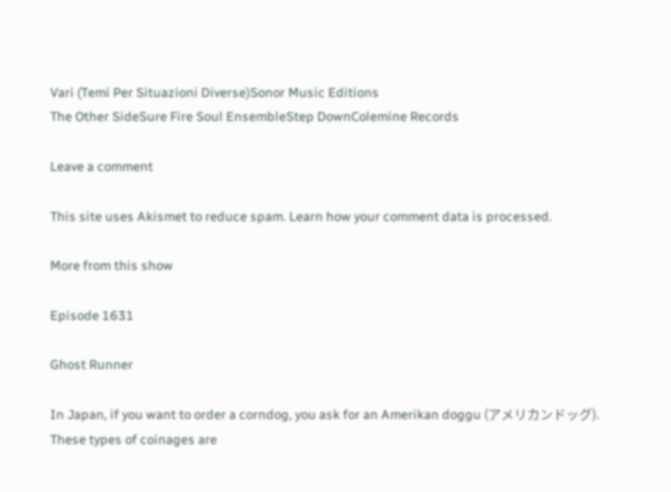Vari (Temi Per Situazioni Diverse)Sonor Music Editions
The Other SideSure Fire Soul EnsembleStep DownColemine Records

Leave a comment

This site uses Akismet to reduce spam. Learn how your comment data is processed.

More from this show

Episode 1631

Ghost Runner

In Japan, if you want to order a corndog, you ask for an Amerikan doggu (アメリカンドッグ). These types of coinages are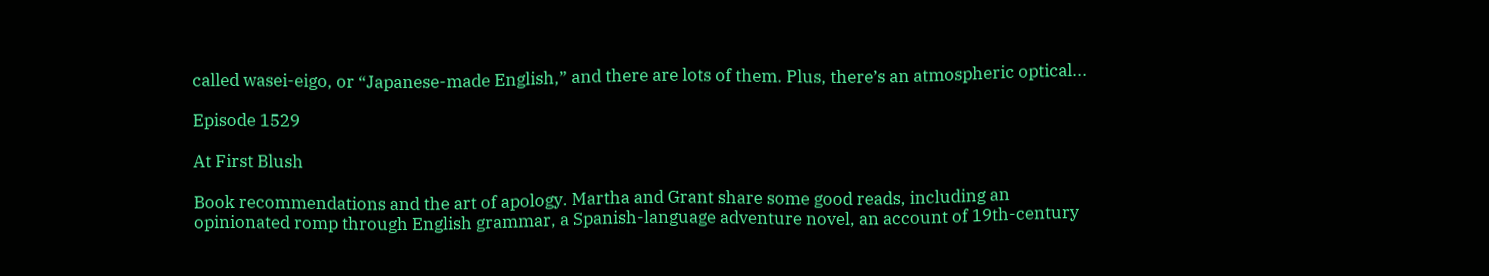called wasei-eigo, or “Japanese-made English,” and there are lots of them. Plus, there’s an atmospheric optical...

Episode 1529

At First Blush

Book recommendations and the art of apology. Martha and Grant share some good reads, including an opinionated romp through English grammar, a Spanish-language adventure novel, an account of 19th-century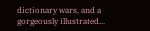dictionary wars, and a gorgeously illustrated...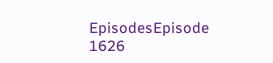EpisodesEpisode 1626